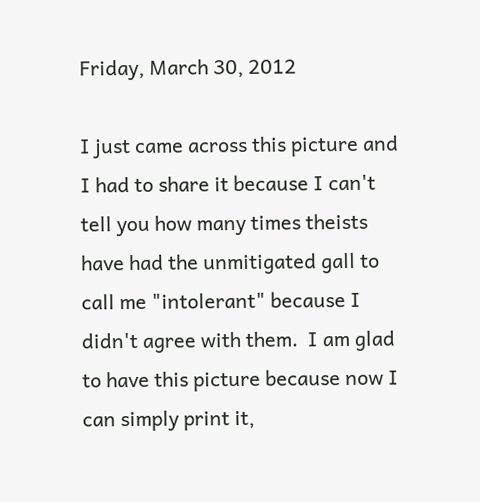Friday, March 30, 2012

I just came across this picture and I had to share it because I can't tell you how many times theists have had the unmitigated gall to call me "intolerant" because I didn't agree with them.  I am glad to have this picture because now I can simply print it,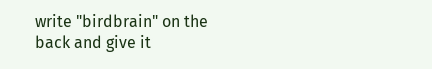write "birdbrain" on the back and give it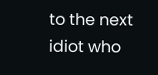to the next idiot who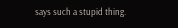says such a stupid thing.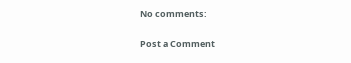No comments:

Post a Comment